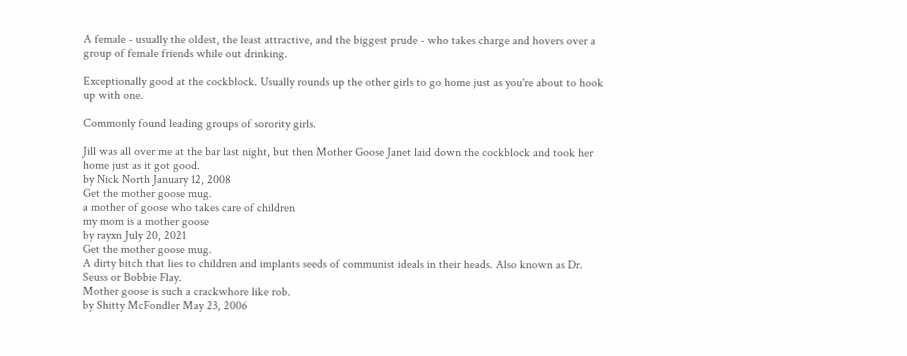A female - usually the oldest, the least attractive, and the biggest prude - who takes charge and hovers over a group of female friends while out drinking.

Exceptionally good at the cockblock. Usually rounds up the other girls to go home just as you're about to hook up with one.

Commonly found leading groups of sorority girls.

Jill was all over me at the bar last night, but then Mother Goose Janet laid down the cockblock and took her home just as it got good.
by Nick North January 12, 2008
Get the mother goose mug.
a mother of goose who takes care of children
my mom is a mother goose
by rayxn July 20, 2021
Get the mother goose mug.
A dirty bitch that lies to children and implants seeds of communist ideals in their heads. Also known as Dr. Seuss or Bobbie Flay.
Mother goose is such a crackwhore like rob.
by Shitty McFondler May 23, 2006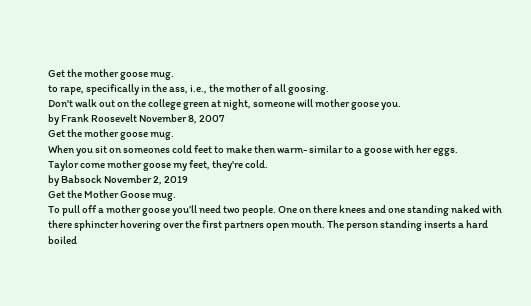Get the mother goose mug.
to rape, specifically in the ass, i.e., the mother of all goosing.
Don't walk out on the college green at night, someone will mother goose you.
by Frank Roosevelt November 8, 2007
Get the mother goose mug.
When you sit on someones cold feet to make then warm- similar to a goose with her eggs.
Taylor come mother goose my feet, they're cold.
by Babsock November 2, 2019
Get the Mother Goose mug.
To pull off a mother goose you’ll need two people. One on there knees and one standing naked with there sphincter hovering over the first partners open mouth. The person standing inserts a hard boiled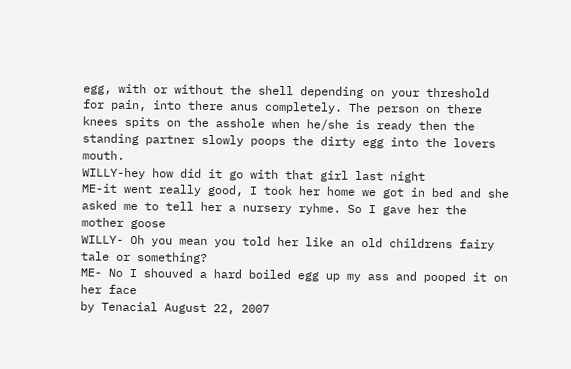egg, with or without the shell depending on your threshold for pain, into there anus completely. The person on there knees spits on the asshole when he/she is ready then the standing partner slowly poops the dirty egg into the lovers mouth.
WILLY-hey how did it go with that girl last night
ME-it went really good, I took her home we got in bed and she asked me to tell her a nursery ryhme. So I gave her the mother goose
WILLY- Oh you mean you told her like an old childrens fairy tale or something?
ME- No I shouved a hard boiled egg up my ass and pooped it on her face
by Tenacial August 22, 2007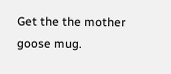Get the the mother goose mug.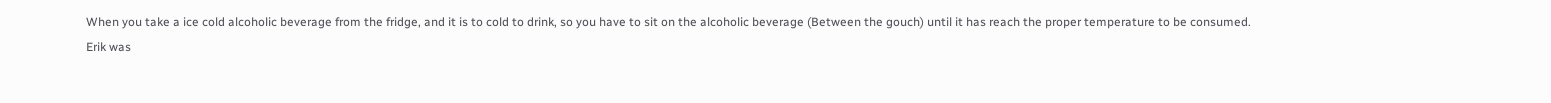When you take a ice cold alcoholic beverage from the fridge, and it is to cold to drink, so you have to sit on the alcoholic beverage (Between the gouch) until it has reach the proper temperature to be consumed.
Erik was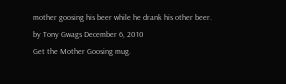mother goosing his beer while he drank his other beer.
by Tony Gwags December 6, 2010
Get the Mother Goosing mug.